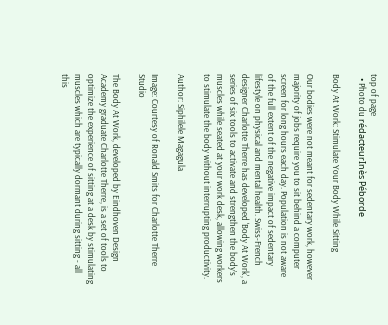top of page
  • Photo du rédacteurInès Péborde

Body At Work: Stimulate Your Body While Sitting

Our bodies were not meant for sedentary work, however majority of jobs require you to sit behind a computer screen for long hours each day. Population is not aware of the full extent of the negative impact of sedentary lifestyle on physical and mental health. Swiss-French designer Charlotte Therre has developed 'Body At Work', a series of six tools to activate and strengthen the body’s muscles while seated at your work desk, allowing workers to stimulate the body without interrupting productivity.

Author: Siphilele Magagula

Image: Courtesy of Ronald Smits for Charlotte Therre Studio

The Body At Work, developed by Eindhoven Design Academy graduate Charlotte Therre, is a set of tools to optimize the experience of sitting at a desk by stimulating muscles which are typically dormant during sitting - all this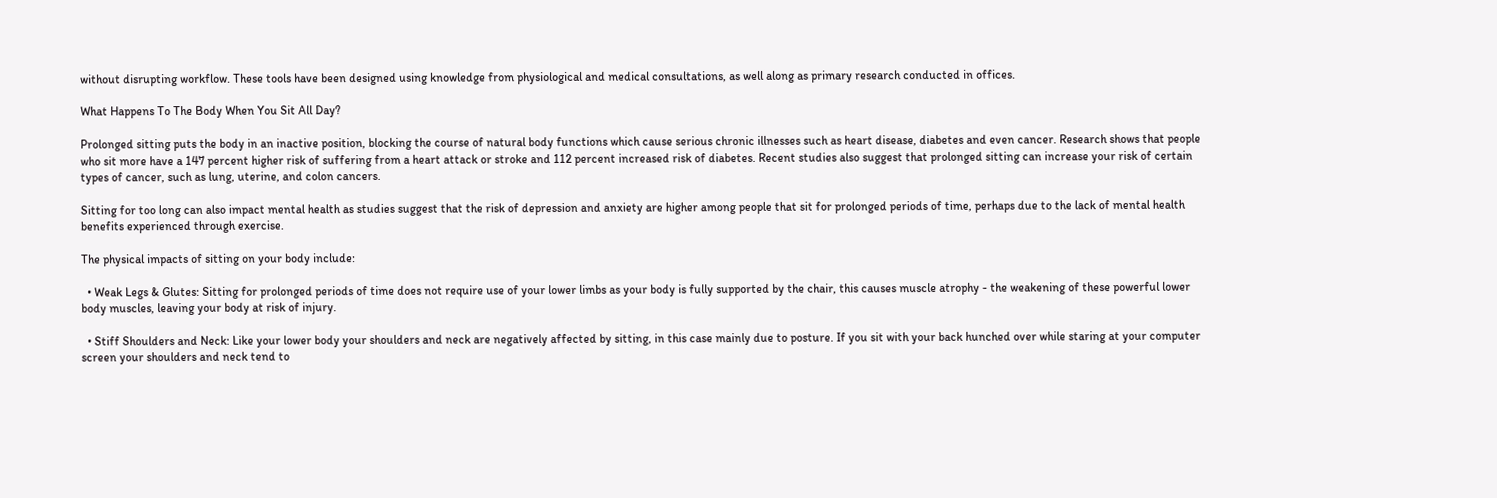without disrupting workflow. These tools have been designed using knowledge from physiological and medical consultations, as well along as primary research conducted in offices.

What Happens To The Body When You Sit All Day?

Prolonged sitting puts the body in an inactive position, blocking the course of natural body functions which cause serious chronic illnesses such as heart disease, diabetes and even cancer. Research shows that people who sit more have a 147 percent higher risk of suffering from a heart attack or stroke and 112 percent increased risk of diabetes. Recent studies also suggest that prolonged sitting can increase your risk of certain types of cancer, such as lung, uterine, and colon cancers.

Sitting for too long can also impact mental health as studies suggest that the risk of depression and anxiety are higher among people that sit for prolonged periods of time, perhaps due to the lack of mental health benefits experienced through exercise.

The physical impacts of sitting on your body include:

  • Weak Legs & Glutes: Sitting for prolonged periods of time does not require use of your lower limbs as your body is fully supported by the chair, this causes muscle atrophy - the weakening of these powerful lower body muscles, leaving your body at risk of injury.

  • Stiff Shoulders and Neck: Like your lower body your shoulders and neck are negatively affected by sitting, in this case mainly due to posture. If you sit with your back hunched over while staring at your computer screen your shoulders and neck tend to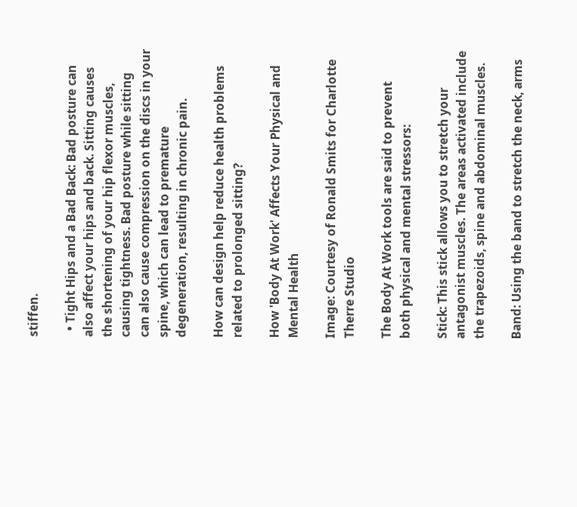stiffen.

  • Tight Hips and a Bad Back: Bad posture can also affect your hips and back. Sitting causes the shortening of your hip flexor muscles, causing tightness. Bad posture while sitting can also cause compression on the discs in your spine, which can lead to premature degeneration, resulting in chronic pain.

How can design help reduce health problems related to prolonged sitting?

How 'Body At Work' Affects Your Physical and Mental Health

Image: Courtesy of Ronald Smits for Charlotte Therre Studio

The Body At Work tools are said to prevent both physical and mental stressors:

Stick: This stick allows you to stretch your antagonist muscles. The areas activated include the trapezoids, spine and abdominal muscles.

Band: Using the band to stretch the neck, arms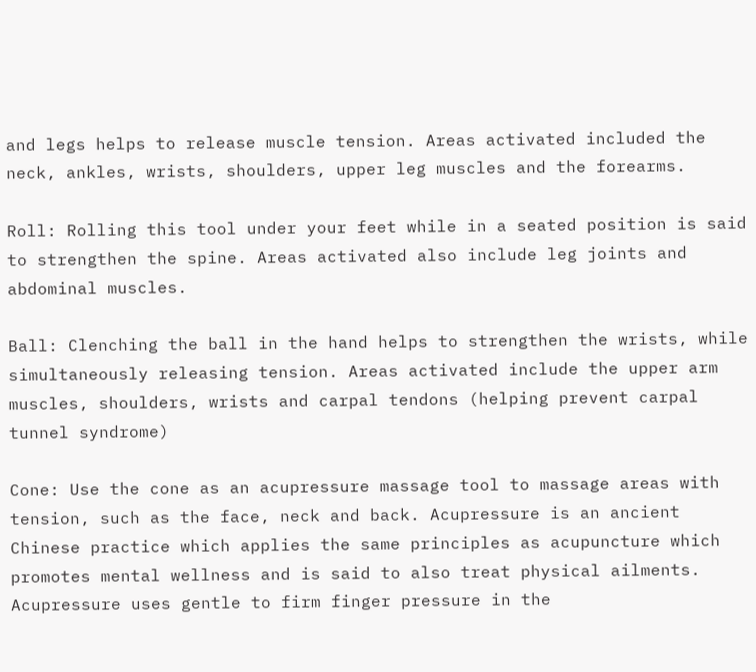and legs helps to release muscle tension. Areas activated included the neck, ankles, wrists, shoulders, upper leg muscles and the forearms.

Roll: Rolling this tool under your feet while in a seated position is said to strengthen the spine. Areas activated also include leg joints and abdominal muscles.

Ball: Clenching the ball in the hand helps to strengthen the wrists, while simultaneously releasing tension. Areas activated include the upper arm muscles, shoulders, wrists and carpal tendons (helping prevent carpal tunnel syndrome)

Cone: Use the cone as an acupressure massage tool to massage areas with tension, such as the face, neck and back. Acupressure is an ancient Chinese practice which applies the same principles as acupuncture which promotes mental wellness and is said to also treat physical ailments. Acupressure uses gentle to firm finger pressure in the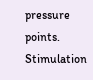pressure points. Stimulation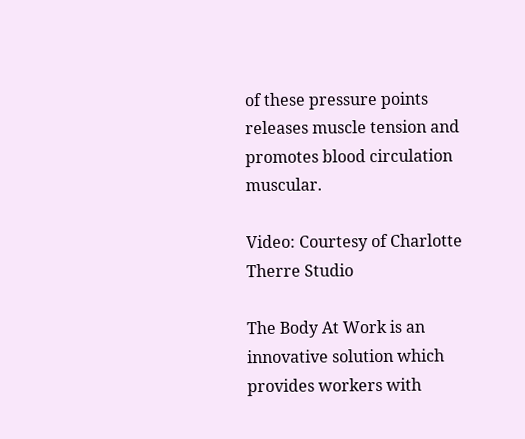of these pressure points releases muscle tension and promotes blood circulation muscular.

Video: Courtesy of Charlotte Therre Studio

The Body At Work is an innovative solution which provides workers with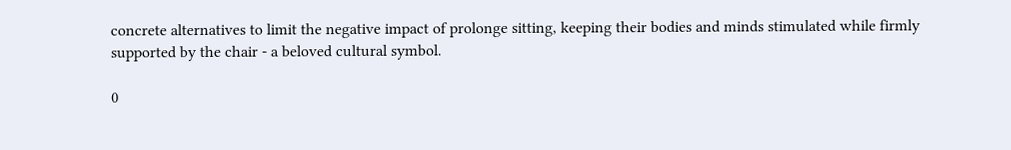concrete alternatives to limit the negative impact of prolonge sitting, keeping their bodies and minds stimulated while firmly supported by the chair - a beloved cultural symbol.

0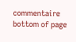commentaire
bottom of page